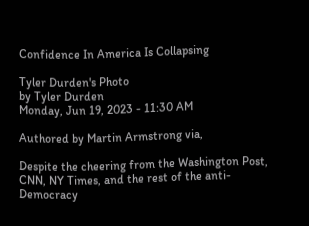Confidence In America Is Collapsing

Tyler Durden's Photo
by Tyler Durden
Monday, Jun 19, 2023 - 11:30 AM

Authored by Martin Armstrong via,

Despite the cheering from the Washington Post, CNN, NY Times, and the rest of the anti-Democracy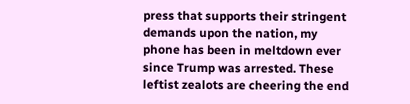press that supports their stringent demands upon the nation, my phone has been in meltdown ever since Trump was arrested. These leftist zealots are cheering the end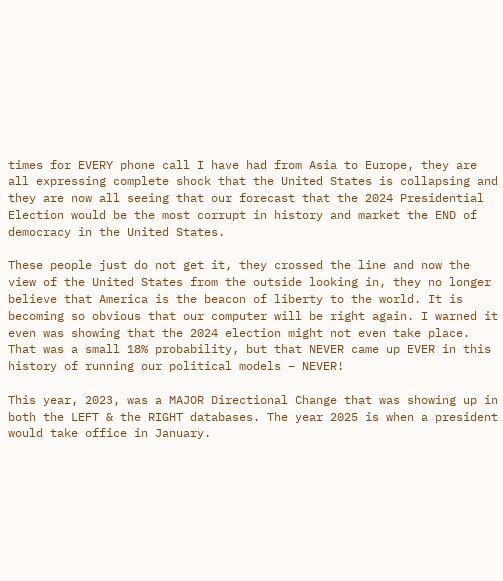times for EVERY phone call I have had from Asia to Europe, they are all expressing complete shock that the United States is collapsing and they are now all seeing that our forecast that the 2024 Presidential Election would be the most corrupt in history and market the END of democracy in the United States.

These people just do not get it, they crossed the line and now the view of the United States from the outside looking in, they no longer believe that America is the beacon of liberty to the world. It is becoming so obvious that our computer will be right again. I warned it even was showing that the 2024 election might not even take place. That was a small 18% probability, but that NEVER came up EVER in this history of running our political models – NEVER!

This year, 2023, was a MAJOR Directional Change that was showing up in both the LEFT & the RIGHT databases. The year 2025 is when a president would take office in January.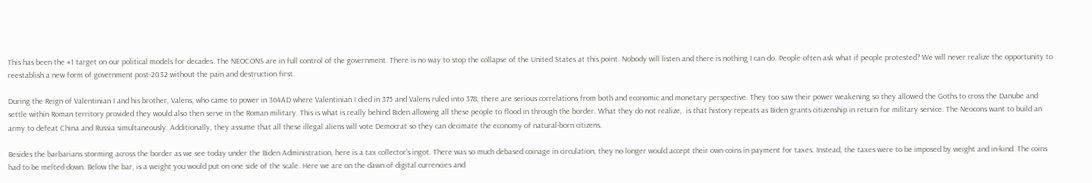This has been the #1 target on our political models for decades. The NEOCONS are in full control of the government. There is no way to stop the collapse of the United States at this point. Nobody will listen and there is nothing I can do. People often ask what if people protested? We will never realize the opportunity to reestablish a new form of government post-2032 without the pain and destruction first.

During the Reign of Valentinian I and his brother, Valens, who came to power in 364AD where Valentinian I died in 375 and Valens ruled into 378, there are serious correlations from both and economic and monetary perspective. They too saw their power weakening so they allowed the Goths to cross the Danube and settle within Roman territory provided they would also then serve in the Roman military. This is what is really behind Biden allowing all these people to flood in through the border. What they do not realize,  is that history repeats as Biden grants citizenship in return for military service. The Neocons want to build an army to defeat China and Russia simultaneously. Additionally, they assume that all these illegal aliens will vote Democrat so they can decimate the economy of natural-born citizens.

Besides the barbarians storming across the border as we see today under the Biden Administration, here is a tax collector’s ingot. There was so much debased coinage in circulation, they no longer would accept their own coins in payment for taxes. Instead, the taxes were to be imposed by weight and in-kind. The coins had to be melted down. Below the bar, is a weight you would put on one side of the scale. Here we are on the dawn of digital currencies and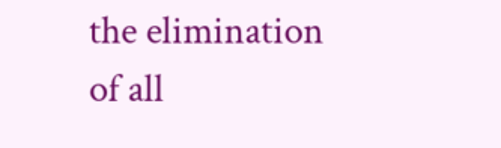the elimination of all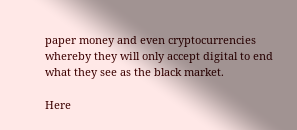paper money and even cryptocurrencies whereby they will only accept digital to end what they see as the black market.

Here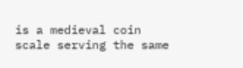is a medieval coin scale serving the same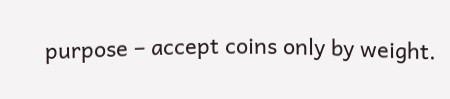purpose – accept coins only by weight.